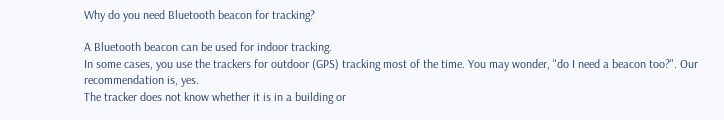Why do you need Bluetooth beacon for tracking?

A Bluetooth beacon can be used for indoor tracking.
In some cases, you use the trackers for outdoor (GPS) tracking most of the time. You may wonder, "do I need a beacon too?". Our recommendation is, yes.
The tracker does not know whether it is in a building or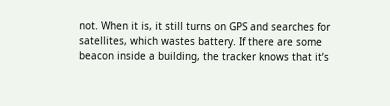not. When it is, it still turns on GPS and searches for satellites, which wastes battery. If there are some beacon inside a building, the tracker knows that it’s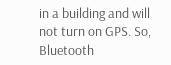in a building and will not turn on GPS. So, Bluetooth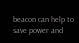beacon can help to save power and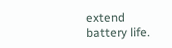extend battery life.